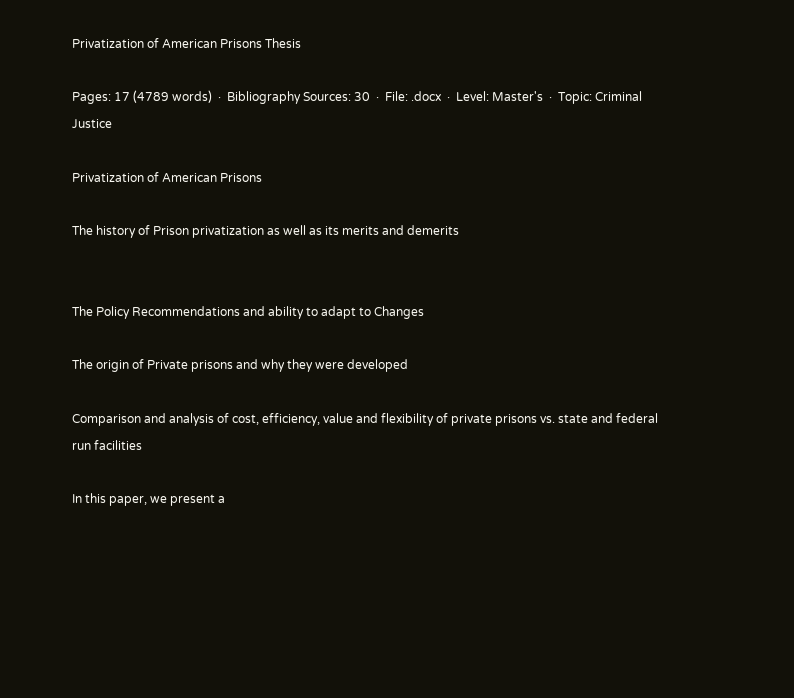Privatization of American Prisons Thesis

Pages: 17 (4789 words)  ·  Bibliography Sources: 30  ·  File: .docx  ·  Level: Master's  ·  Topic: Criminal Justice

Privatization of American Prisons

The history of Prison privatization as well as its merits and demerits


The Policy Recommendations and ability to adapt to Changes

The origin of Private prisons and why they were developed

Comparison and analysis of cost, efficiency, value and flexibility of private prisons vs. state and federal run facilities

In this paper, we present a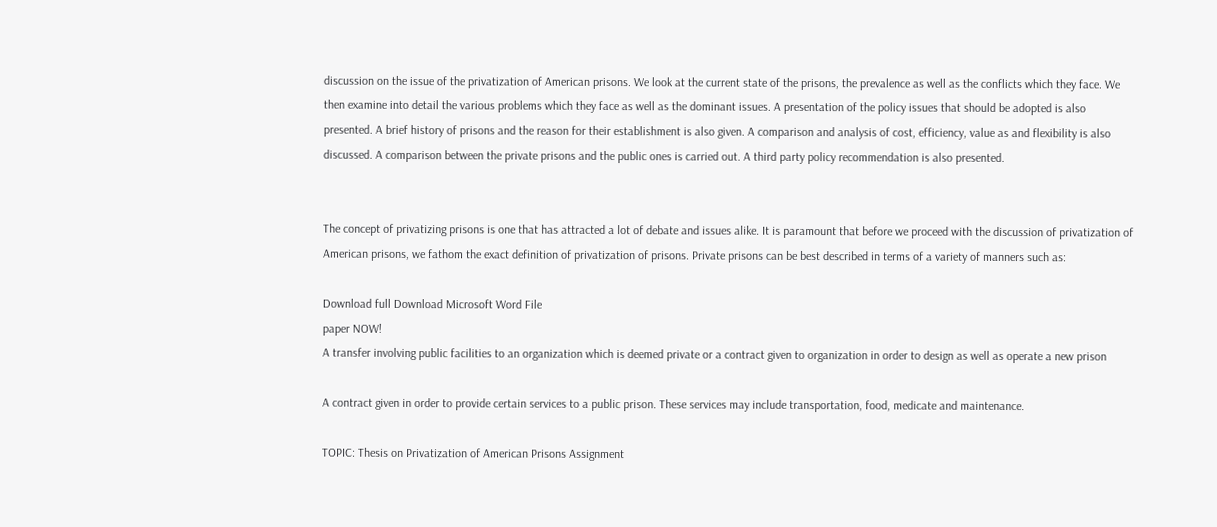discussion on the issue of the privatization of American prisons. We look at the current state of the prisons, the prevalence as well as the conflicts which they face. We then examine into detail the various problems which they face as well as the dominant issues. A presentation of the policy issues that should be adopted is also presented. A brief history of prisons and the reason for their establishment is also given. A comparison and analysis of cost, efficiency, value as and flexibility is also discussed. A comparison between the private prisons and the public ones is carried out. A third party policy recommendation is also presented.


The concept of privatizing prisons is one that has attracted a lot of debate and issues alike. It is paramount that before we proceed with the discussion of privatization of American prisons, we fathom the exact definition of privatization of prisons. Private prisons can be best described in terms of a variety of manners such as:

Download full Download Microsoft Word File
paper NOW!
A transfer involving public facilities to an organization which is deemed private or a contract given to organization in order to design as well as operate a new prison

A contract given in order to provide certain services to a public prison. These services may include transportation, food, medicate and maintenance.

TOPIC: Thesis on Privatization of American Prisons Assignment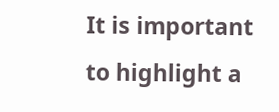It is important to highlight a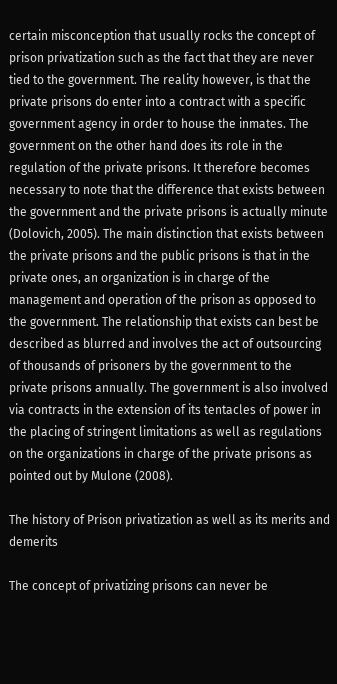certain misconception that usually rocks the concept of prison privatization such as the fact that they are never tied to the government. The reality however, is that the private prisons do enter into a contract with a specific government agency in order to house the inmates. The government on the other hand does its role in the regulation of the private prisons. It therefore becomes necessary to note that the difference that exists between the government and the private prisons is actually minute (Dolovich, 2005). The main distinction that exists between the private prisons and the public prisons is that in the private ones, an organization is in charge of the management and operation of the prison as opposed to the government. The relationship that exists can best be described as blurred and involves the act of outsourcing of thousands of prisoners by the government to the private prisons annually. The government is also involved via contracts in the extension of its tentacles of power in the placing of stringent limitations as well as regulations on the organizations in charge of the private prisons as pointed out by Mulone (2008).

The history of Prison privatization as well as its merits and demerits

The concept of privatizing prisons can never be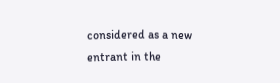considered as a new entrant in the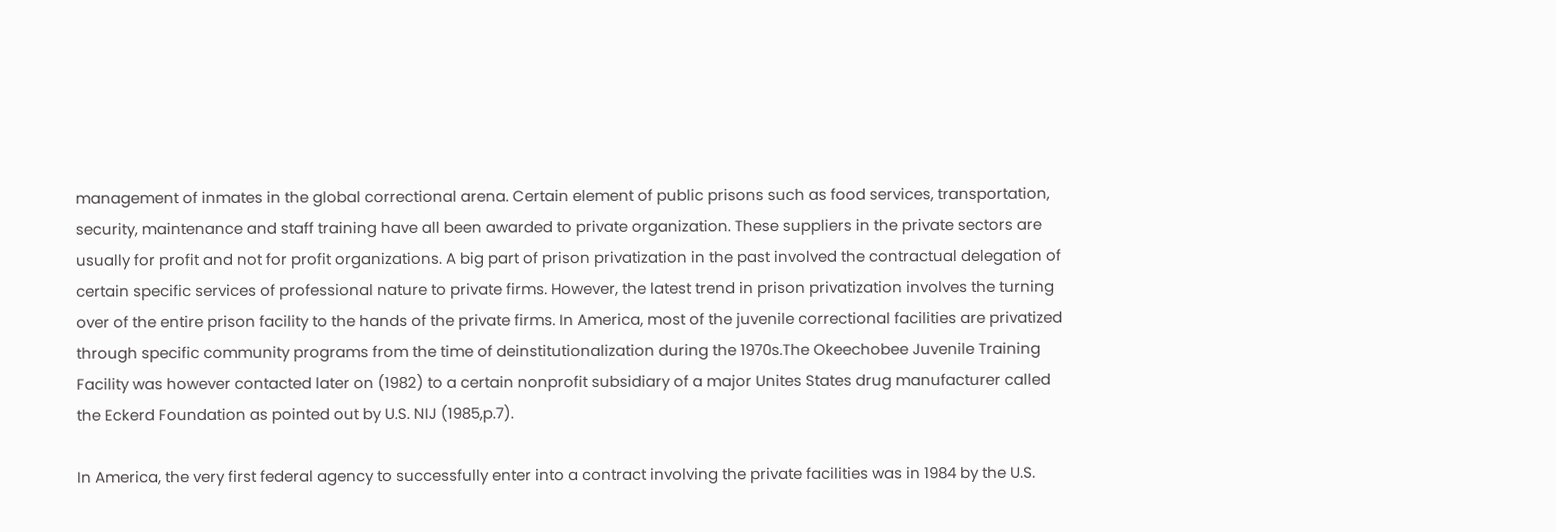management of inmates in the global correctional arena. Certain element of public prisons such as food services, transportation, security, maintenance and staff training have all been awarded to private organization. These suppliers in the private sectors are usually for profit and not for profit organizations. A big part of prison privatization in the past involved the contractual delegation of certain specific services of professional nature to private firms. However, the latest trend in prison privatization involves the turning over of the entire prison facility to the hands of the private firms. In America, most of the juvenile correctional facilities are privatized through specific community programs from the time of deinstitutionalization during the 1970s.The Okeechobee Juvenile Training Facility was however contacted later on (1982) to a certain nonprofit subsidiary of a major Unites States drug manufacturer called the Eckerd Foundation as pointed out by U.S. NIJ (1985,p.7).

In America, the very first federal agency to successfully enter into a contract involving the private facilities was in 1984 by the U.S.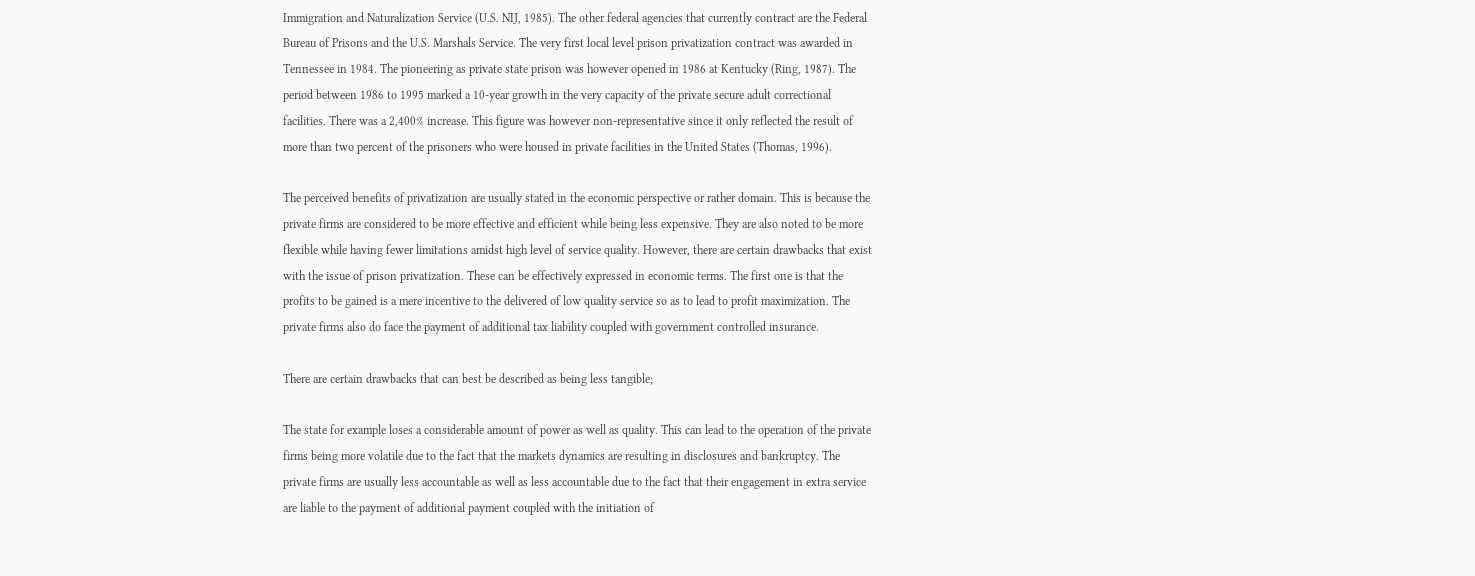Immigration and Naturalization Service (U.S. NIJ, 1985). The other federal agencies that currently contract are the Federal Bureau of Prisons and the U.S. Marshals Service. The very first local level prison privatization contract was awarded in Tennessee in 1984. The pioneering as private state prison was however opened in 1986 at Kentucky (Ring, 1987). The period between 1986 to 1995 marked a 10-year growth in the very capacity of the private secure adult correctional facilities. There was a 2,400% increase. This figure was however non-representative since it only reflected the result of more than two percent of the prisoners who were housed in private facilities in the United States (Thomas, 1996).

The perceived benefits of privatization are usually stated in the economic perspective or rather domain. This is because the private firms are considered to be more effective and efficient while being less expensive. They are also noted to be more flexible while having fewer limitations amidst high level of service quality. However, there are certain drawbacks that exist with the issue of prison privatization. These can be effectively expressed in economic terms. The first one is that the profits to be gained is a mere incentive to the delivered of low quality service so as to lead to profit maximization. The private firms also do face the payment of additional tax liability coupled with government controlled insurance.

There are certain drawbacks that can best be described as being less tangible;

The state for example loses a considerable amount of power as well as quality. This can lead to the operation of the private firms being more volatile due to the fact that the markets dynamics are resulting in disclosures and bankruptcy. The private firms are usually less accountable as well as less accountable due to the fact that their engagement in extra service are liable to the payment of additional payment coupled with the initiation of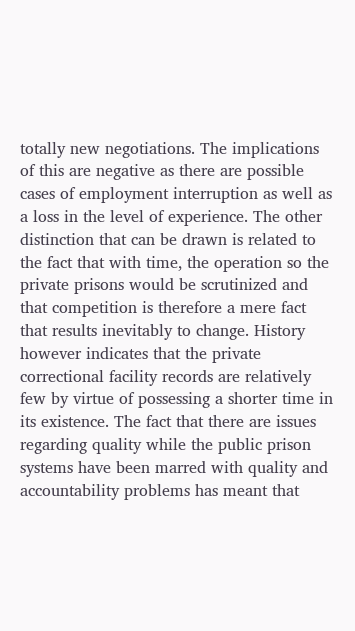totally new negotiations. The implications of this are negative as there are possible cases of employment interruption as well as a loss in the level of experience. The other distinction that can be drawn is related to the fact that with time, the operation so the private prisons would be scrutinized and that competition is therefore a mere fact that results inevitably to change. History however indicates that the private correctional facility records are relatively few by virtue of possessing a shorter time in its existence. The fact that there are issues regarding quality while the public prison systems have been marred with quality and accountability problems has meant that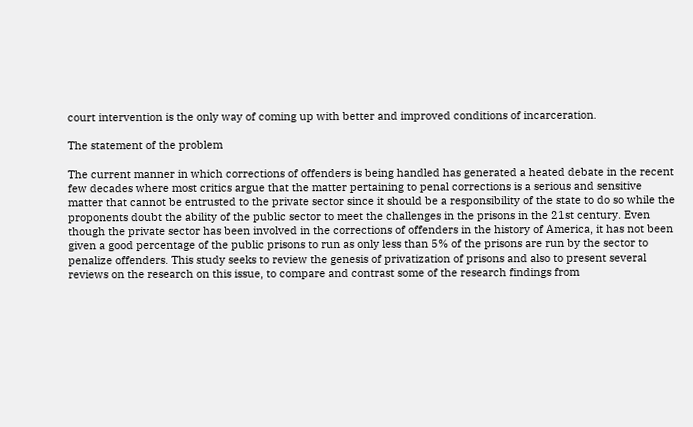court intervention is the only way of coming up with better and improved conditions of incarceration.

The statement of the problem

The current manner in which corrections of offenders is being handled has generated a heated debate in the recent few decades where most critics argue that the matter pertaining to penal corrections is a serious and sensitive matter that cannot be entrusted to the private sector since it should be a responsibility of the state to do so while the proponents doubt the ability of the public sector to meet the challenges in the prisons in the 21st century. Even though the private sector has been involved in the corrections of offenders in the history of America, it has not been given a good percentage of the public prisons to run as only less than 5% of the prisons are run by the sector to penalize offenders. This study seeks to review the genesis of privatization of prisons and also to present several reviews on the research on this issue, to compare and contrast some of the research findings from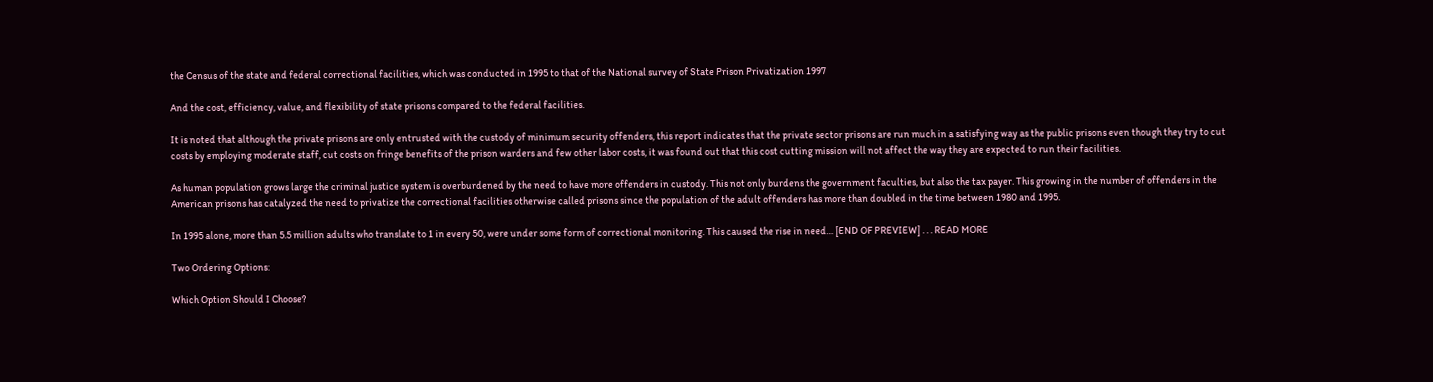the Census of the state and federal correctional facilities, which was conducted in 1995 to that of the National survey of State Prison Privatization 1997

And the cost, efficiency, value, and flexibility of state prisons compared to the federal facilities.

It is noted that although the private prisons are only entrusted with the custody of minimum security offenders, this report indicates that the private sector prisons are run much in a satisfying way as the public prisons even though they try to cut costs by employing moderate staff, cut costs on fringe benefits of the prison warders and few other labor costs, it was found out that this cost cutting mission will not affect the way they are expected to run their facilities.

As human population grows large the criminal justice system is overburdened by the need to have more offenders in custody. This not only burdens the government faculties, but also the tax payer. This growing in the number of offenders in the American prisons has catalyzed the need to privatize the correctional facilities otherwise called prisons since the population of the adult offenders has more than doubled in the time between 1980 and 1995.

In 1995 alone, more than 5.5 million adults who translate to 1 in every 50, were under some form of correctional monitoring. This caused the rise in need… [END OF PREVIEW] . . . READ MORE

Two Ordering Options:

Which Option Should I Choose?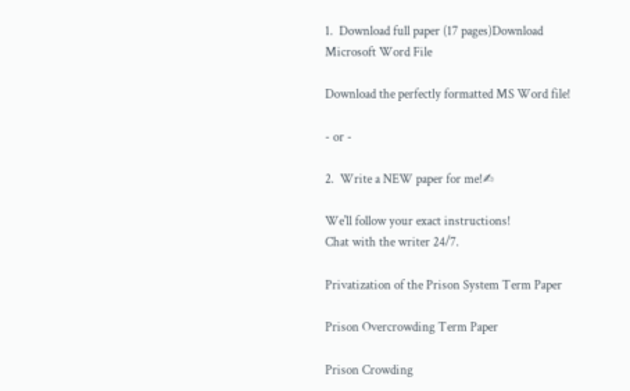1.  Download full paper (17 pages)Download Microsoft Word File

Download the perfectly formatted MS Word file!

- or -

2.  Write a NEW paper for me!✍

We'll follow your exact instructions!
Chat with the writer 24/7.

Privatization of the Prison System Term Paper

Prison Overcrowding Term Paper

Prison Crowding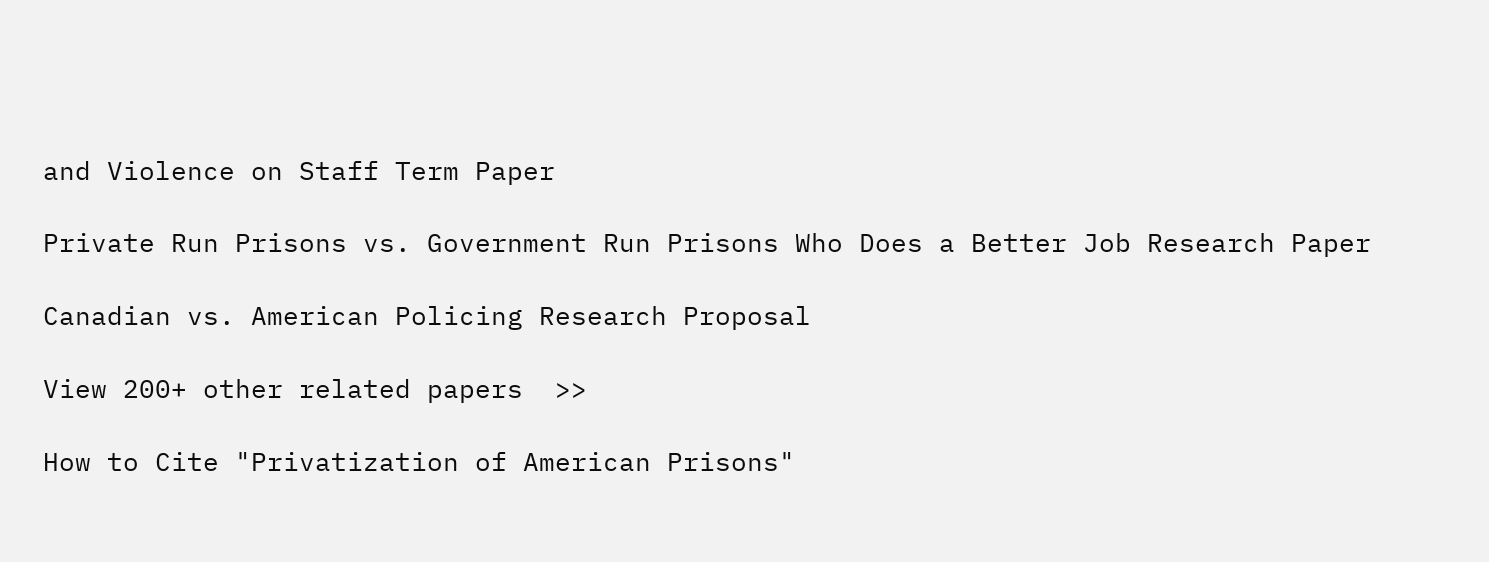and Violence on Staff Term Paper

Private Run Prisons vs. Government Run Prisons Who Does a Better Job Research Paper

Canadian vs. American Policing Research Proposal

View 200+ other related papers  >>

How to Cite "Privatization of American Prisons"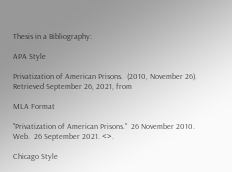Thesis in a Bibliography:

APA Style

Privatization of American Prisons.  (2010, November 26).  Retrieved September 26, 2021, from

MLA Format

"Privatization of American Prisons."  26 November 2010.  Web.  26 September 2021. <>.

Chicago Style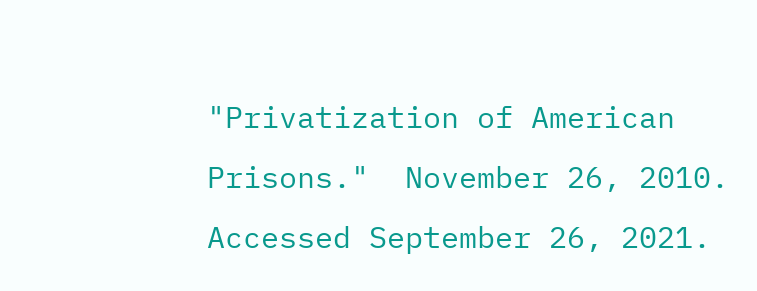"Privatization of American Prisons."  November 26, 2010.  Accessed September 26, 2021.